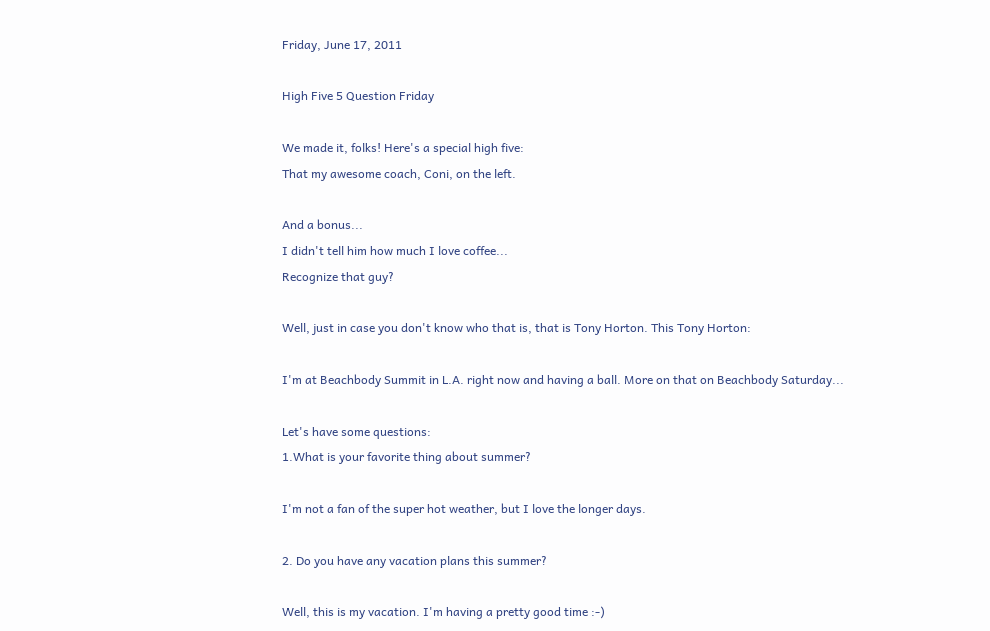Friday, June 17, 2011

High Five 5 Question Friday

We made it, folks! Here's a special high five:
That my awesome coach, Coni, on the left.

And a bonus...
I didn't tell him how much I love coffee...
Recognize that guy?

Well, just in case you don't know who that is, that is Tony Horton. This Tony Horton:

I'm at Beachbody Summit in L.A. right now and having a ball. More on that on Beachbody Saturday...

Let's have some questions:
1.What is your favorite thing about summer?

I'm not a fan of the super hot weather, but I love the longer days.

2. Do you have any vacation plans this summer?

Well, this is my vacation. I'm having a pretty good time :-)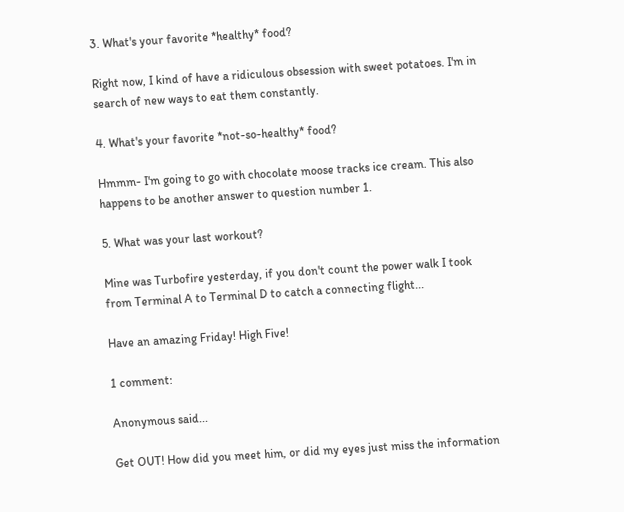3. What's your favorite *healthy* food?

Right now, I kind of have a ridiculous obsession with sweet potatoes. I'm in search of new ways to eat them constantly.

4. What's your favorite *not-so-healthy* food?

Hmmm- I'm going to go with chocolate moose tracks ice cream. This also happens to be another answer to question number 1.

5. What was your last workout?

Mine was Turbofire yesterday, if you don't count the power walk I took from Terminal A to Terminal D to catch a connecting flight...

Have an amazing Friday! High Five!

1 comment:

Anonymous said...

Get OUT! How did you meet him, or did my eyes just miss the information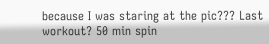because I was staring at the pic??? Last workout? 50 min spin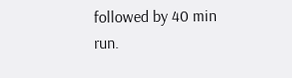followed by 40 min run.